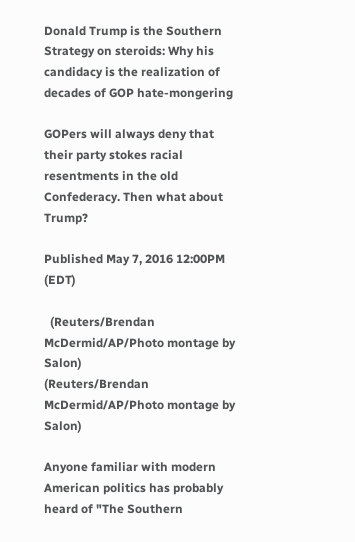Donald Trump is the Southern Strategy on steroids: Why his candidacy is the realization of decades of GOP hate-mongering

GOPers will always deny that their party stokes racial resentments in the old Confederacy. Then what about Trump?

Published May 7, 2016 12:00PM (EDT)

  (Reuters/Brendan McDermid/AP/Photo montage by Salon)
(Reuters/Brendan McDermid/AP/Photo montage by Salon)

Anyone familiar with modern American politics has probably heard of "The Southern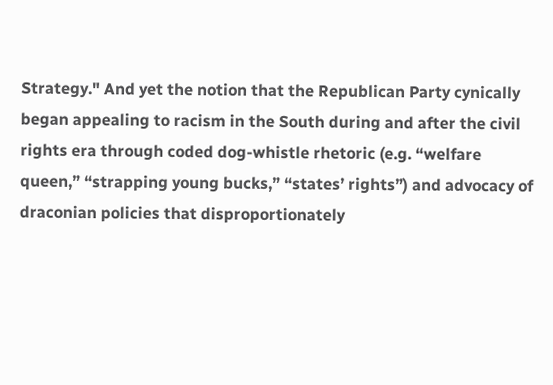Strategy." And yet the notion that the Republican Party cynically began appealing to racism in the South during and after the civil rights era through coded dog-whistle rhetoric (e.g. “welfare queen,” “strapping young bucks,” “states’ rights”) and advocacy of draconian policies that disproportionately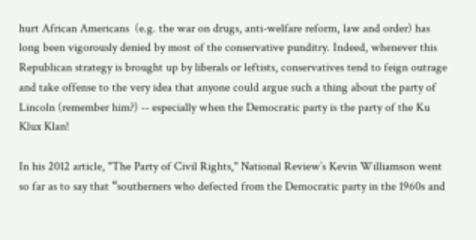hurt African Americans  (e.g. the war on drugs, anti-welfare reform, law and order) has long been vigorously denied by most of the conservative punditry. Indeed, whenever this Republican strategy is brought up by liberals or leftists, conservatives tend to feign outrage and take offense to the very idea that anyone could argue such a thing about the party of Lincoln (remember him?) -- especially when the Democratic party is the party of the Ku Klux Klan!

In his 2012 article, "The Party of Civil Rights," National Review’s Kevin Williamson went so far as to say that “southerners who defected from the Democratic party in the 1960s and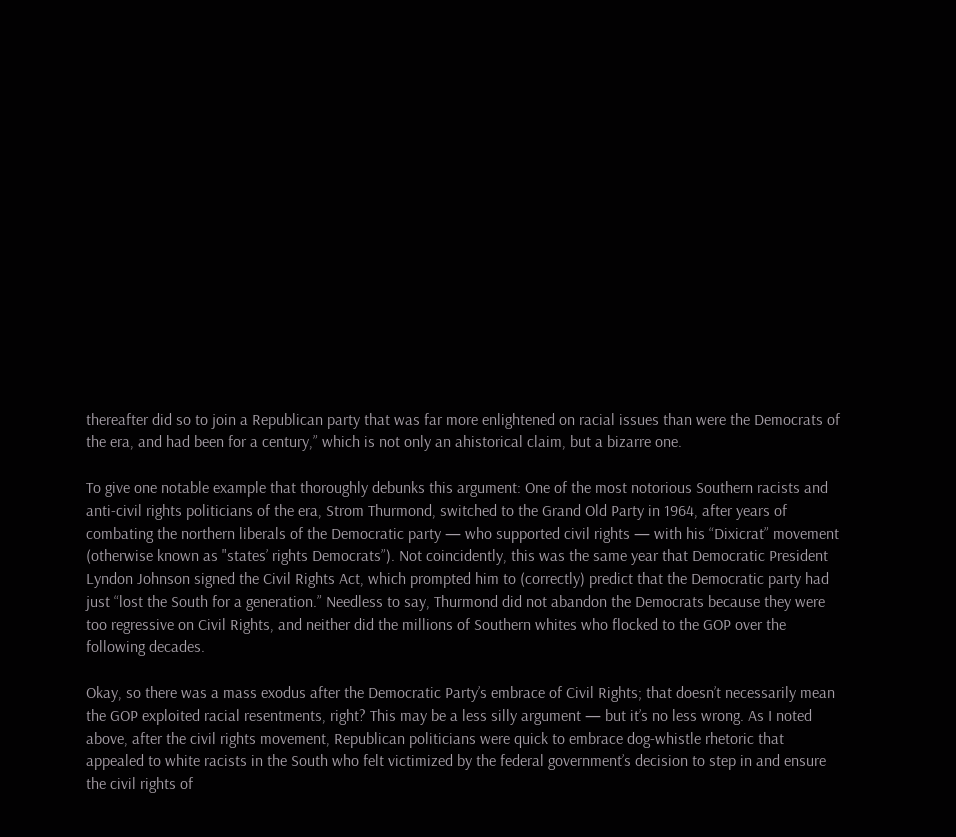thereafter did so to join a Republican party that was far more enlightened on racial issues than were the Democrats of the era, and had been for a century,” which is not only an ahistorical claim, but a bizarre one.

To give one notable example that thoroughly debunks this argument: One of the most notorious Southern racists and anti-civil rights politicians of the era, Strom Thurmond, switched to the Grand Old Party in 1964, after years of combating the northern liberals of the Democratic party — who supported civil rights — with his “Dixicrat” movement (otherwise known as "states’ rights Democrats”). Not coincidently, this was the same year that Democratic President Lyndon Johnson signed the Civil Rights Act, which prompted him to (correctly) predict that the Democratic party had just “lost the South for a generation.” Needless to say, Thurmond did not abandon the Democrats because they were too regressive on Civil Rights, and neither did the millions of Southern whites who flocked to the GOP over the following decades.

Okay, so there was a mass exodus after the Democratic Party’s embrace of Civil Rights; that doesn’t necessarily mean the GOP exploited racial resentments, right? This may be a less silly argument — but it’s no less wrong. As I noted above, after the civil rights movement, Republican politicians were quick to embrace dog-whistle rhetoric that appealed to white racists in the South who felt victimized by the federal government’s decision to step in and ensure the civil rights of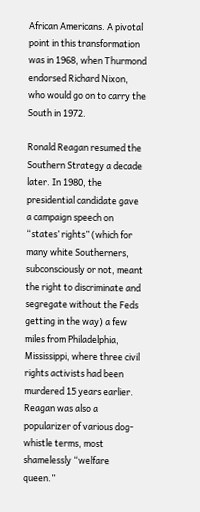African Americans. A pivotal point in this transformation was in 1968, when Thurmond endorsed Richard Nixon, who would go on to carry the South in 1972.

Ronald Reagan resumed the Southern Strategy a decade later. In 1980, the presidential candidate gave a campaign speech on “states’ rights” (which for many white Southerners, subconsciously or not, meant the right to discriminate and segregate without the Feds getting in the way) a few miles from Philadelphia, Mississippi, where three civil rights activists had been murdered 15 years earlier. Reagan was also a popularizer of various dog-whistle terms, most shamelessly “welfare queen.”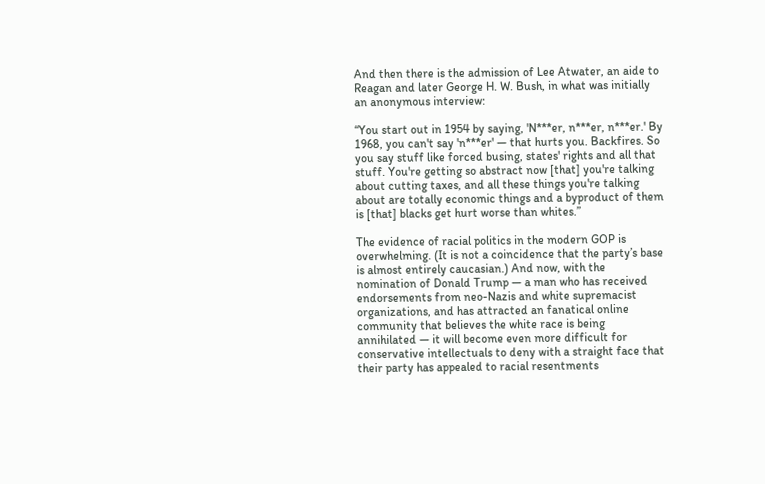And then there is the admission of Lee Atwater, an aide to Reagan and later George H. W. Bush, in what was initially an anonymous interview:

“You start out in 1954 by saying, 'N***er, n***er, n***er.' By 1968, you can't say 'n***er' — that hurts you. Backfires. So you say stuff like forced busing, states' rights and all that stuff. You're getting so abstract now [that] you're talking about cutting taxes, and all these things you're talking about are totally economic things and a byproduct of them is [that] blacks get hurt worse than whites.”

The evidence of racial politics in the modern GOP is overwhelming. (It is not a coincidence that the party’s base is almost entirely caucasian.) And now, with the nomination of Donald Trump — a man who has received endorsements from neo-Nazis and white supremacist organizations, and has attracted an fanatical online community that believes the white race is being annihilated — it will become even more difficult for conservative intellectuals to deny with a straight face that their party has appealed to racial resentments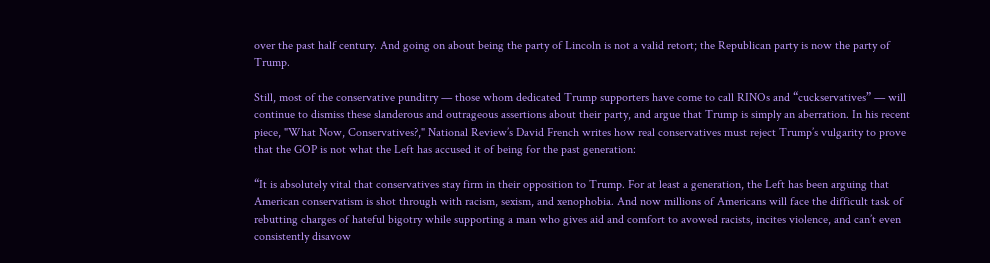over the past half century. And going on about being the party of Lincoln is not a valid retort; the Republican party is now the party of Trump.

Still, most of the conservative punditry — those whom dedicated Trump supporters have come to call RINOs and “cuckservatives” — will continue to dismiss these slanderous and outrageous assertions about their party, and argue that Trump is simply an aberration. In his recent piece, "What Now, Conservatives?," National Review’s David French writes how real conservatives must reject Trump’s vulgarity to prove that the GOP is not what the Left has accused it of being for the past generation:

“It is absolutely vital that conservatives stay firm in their opposition to Trump. For at least a generation, the Left has been arguing that American conservatism is shot through with racism, sexism, and xenophobia. And now millions of Americans will face the difficult task of rebutting charges of hateful bigotry while supporting a man who gives aid and comfort to avowed racists, incites violence, and can’t even consistently disavow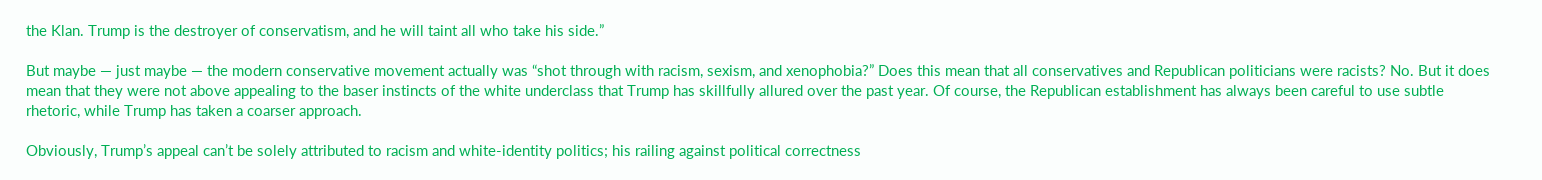the Klan. Trump is the destroyer of conservatism, and he will taint all who take his side.”

But maybe — just maybe — the modern conservative movement actually was “shot through with racism, sexism, and xenophobia?” Does this mean that all conservatives and Republican politicians were racists? No. But it does mean that they were not above appealing to the baser instincts of the white underclass that Trump has skillfully allured over the past year. Of course, the Republican establishment has always been careful to use subtle rhetoric, while Trump has taken a coarser approach.

Obviously, Trump’s appeal can’t be solely attributed to racism and white-identity politics; his railing against political correctness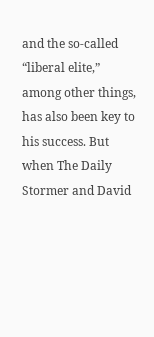and the so-called “liberal elite,” among other things, has also been key to his success. But when The Daily Stormer and David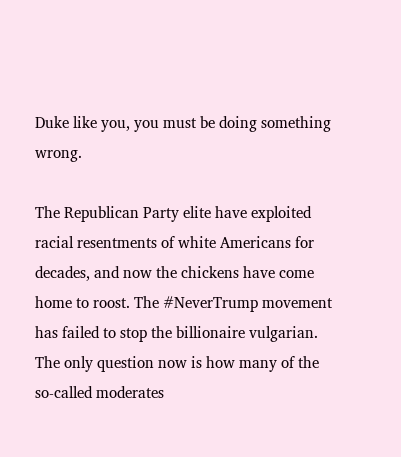Duke like you, you must be doing something wrong.

The Republican Party elite have exploited racial resentments of white Americans for decades, and now the chickens have come home to roost. The #NeverTrump movement has failed to stop the billionaire vulgarian. The only question now is how many of the so-called moderates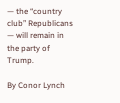— the “country club” Republicans — will remain in the party of Trump.

By Conor Lynch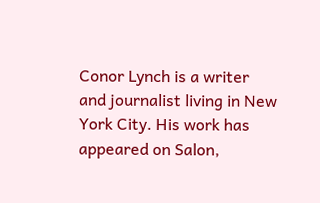Conor Lynch is a writer and journalist living in New York City. His work has appeared on Salon,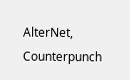AlterNet, Counterpunch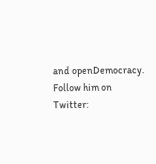and openDemocracy. Follow him on Twitter: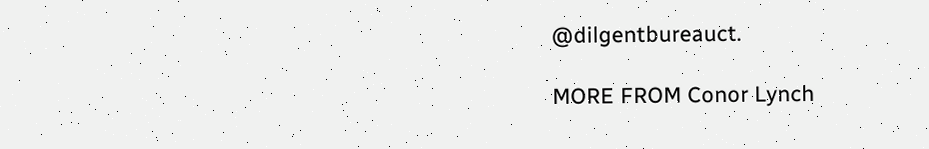@dilgentbureauct.

MORE FROM Conor Lynch